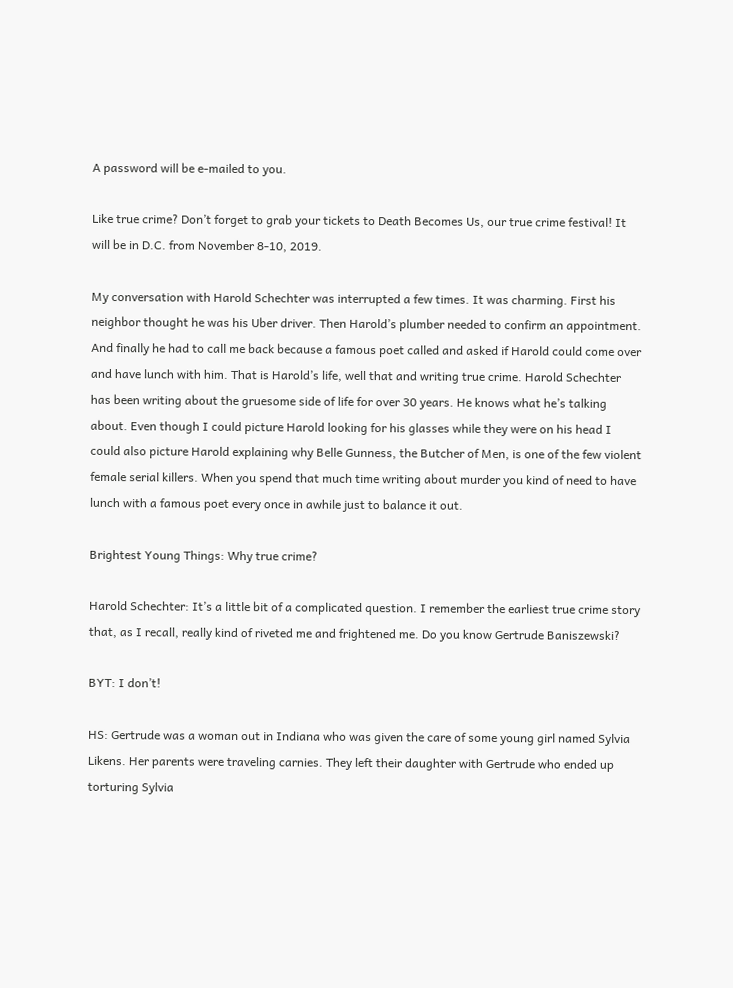A password will be e-mailed to you.

Like true crime? Don’t forget to grab your tickets to Death Becomes Us, our true crime festival! It will be in D.C. from November 8-10, 2019.

My conversation with Harold Schechter was interrupted a few times. It was charming. First his neighbor thought he was his Uber driver. Then Harold’s plumber needed to confirm an appointment. And finally he had to call me back because a famous poet called and asked if Harold could come over and have lunch with him. That is Harold’s life, well that and writing true crime. Harold Schechter has been writing about the gruesome side of life for over 30 years. He knows what he’s talking about. Even though I could picture Harold looking for his glasses while they were on his head I could also picture Harold explaining why Belle Gunness, the Butcher of Men, is one of the few violent female serial killers. When you spend that much time writing about murder you kind of need to have lunch with a famous poet every once in awhile just to balance it out.

Brightest Young Things: Why true crime?

Harold Schechter: It’s a little bit of a complicated question. I remember the earliest true crime story that, as I recall, really kind of riveted me and frightened me. Do you know Gertrude Baniszewski?

BYT: I don’t!

HS: Gertrude was a woman out in Indiana who was given the care of some young girl named Sylvia Likens. Her parents were traveling carnies. They left their daughter with Gertrude who ended up torturing Sylvia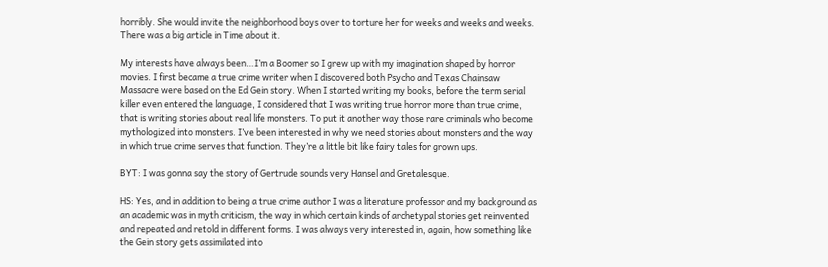horribly. She would invite the neighborhood boys over to torture her for weeks and weeks and weeks. There was a big article in Time about it.

My interests have always been…I’m a Boomer so I grew up with my imagination shaped by horror movies. I first became a true crime writer when I discovered both Psycho and Texas Chainsaw Massacre were based on the Ed Gein story. When I started writing my books, before the term serial killer even entered the language, I considered that I was writing true horror more than true crime, that is writing stories about real life monsters. To put it another way those rare criminals who become mythologized into monsters. I’ve been interested in why we need stories about monsters and the way in which true crime serves that function. They’re a little bit like fairy tales for grown ups.

BYT: I was gonna say the story of Gertrude sounds very Hansel and Gretalesque.

HS: Yes, and in addition to being a true crime author I was a literature professor and my background as an academic was in myth criticism, the way in which certain kinds of archetypal stories get reinvented and repeated and retold in different forms. I was always very interested in, again, how something like the Gein story gets assimilated into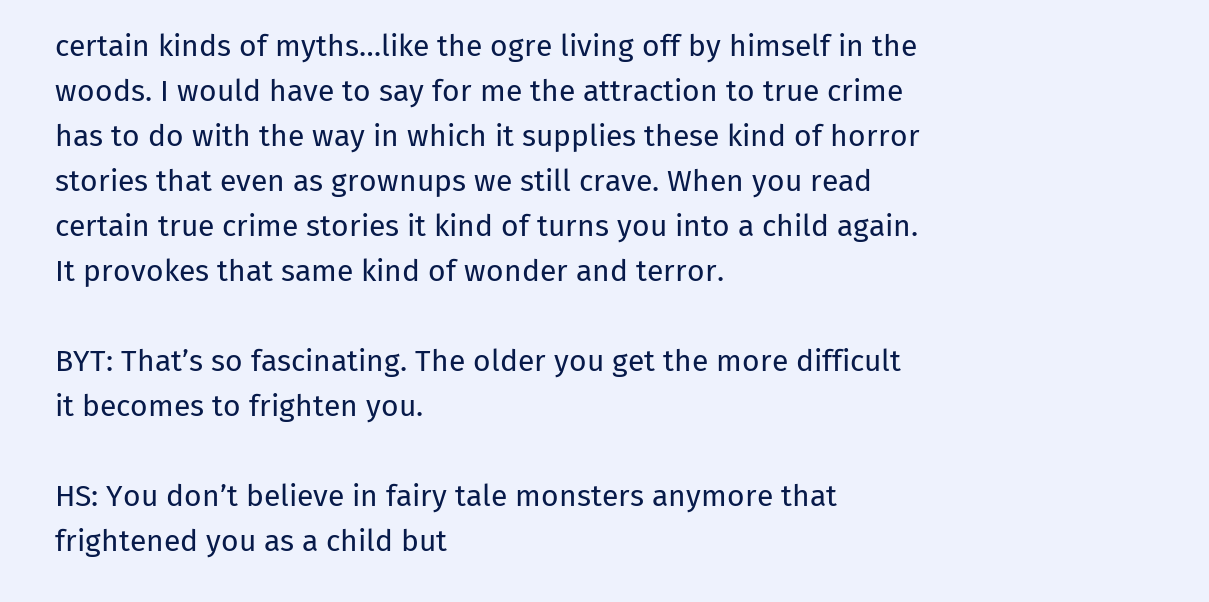certain kinds of myths…like the ogre living off by himself in the woods. I would have to say for me the attraction to true crime has to do with the way in which it supplies these kind of horror stories that even as grownups we still crave. When you read certain true crime stories it kind of turns you into a child again. It provokes that same kind of wonder and terror.

BYT: That’s so fascinating. The older you get the more difficult it becomes to frighten you.

HS: You don’t believe in fairy tale monsters anymore that frightened you as a child but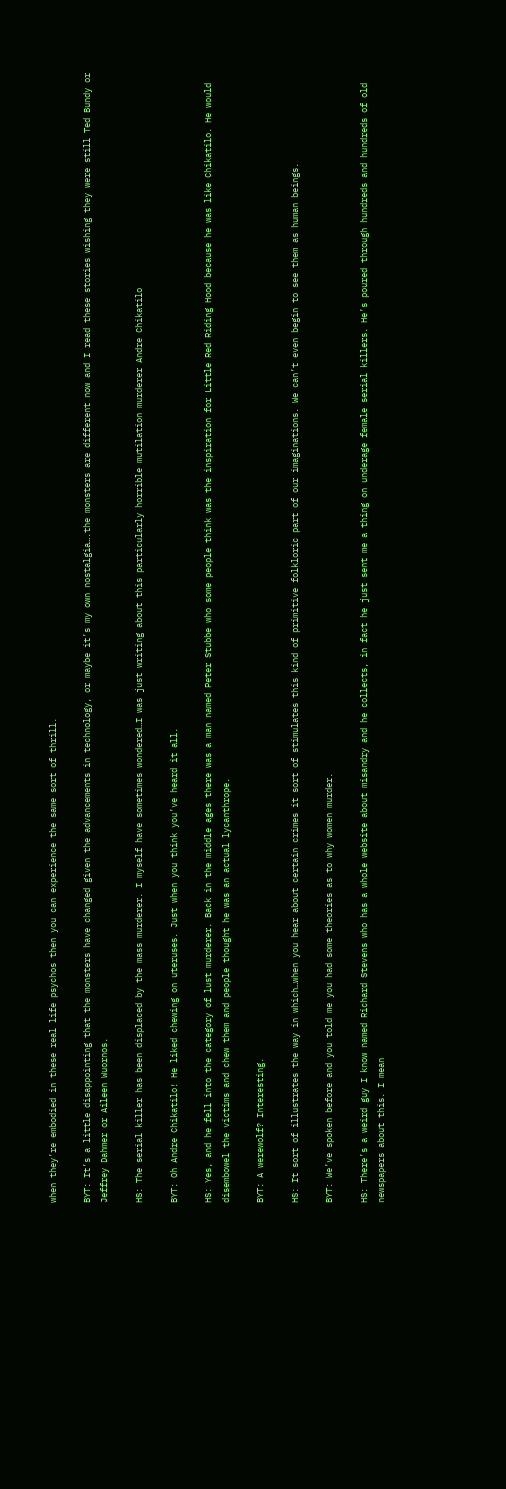when they’re embodied in these real life psychos then you can experience the same sort of thrill.

BYT: It’s a little disappointing that the monsters have changed given the advancements in technology, or maybe it’s my own nostalgia….the monsters are different now and I read these stories wishing they were still Ted Bundy or Jeffrey Dahmer or Aileen Wuornos.

HS: The serial killer has been displaced by the mass murderer. I myself have sometimes wondered…I was just writing about this particularly horrible mutilation murderer Andre Chikatilo

BYT: Oh Andre Chikatilo! He liked chewing on uteruses. Just when you think you’ve heard it all.

HS: Yes, and he fell into the category of lust murderer. Back in the middle ages there was a man named Peter Stubbe who some people think was the inspiration for Little Red Riding Hood because he was like Chikatilo. He would disembowel the victims and chew them and people thought he was an actual lycanthrope.

BYT: A werewolf? Interesting.

HS: It sort of illustrates the way in which…when you hear about certain crimes it sort of stimulates this kind of primitive folkloric part of our imaginations. We can’t even begin to see them as human beings.

BYT: We’ve spoken before and you told me you had some theories as to why women murder.

HS: There’s a weird guy I know named Richard Stevens who has a whole website about misandry and he collects, in fact he just sent me a thing on underage female serial killers. He’s poured through hundreds and hundreds of old newspapers about this. I mean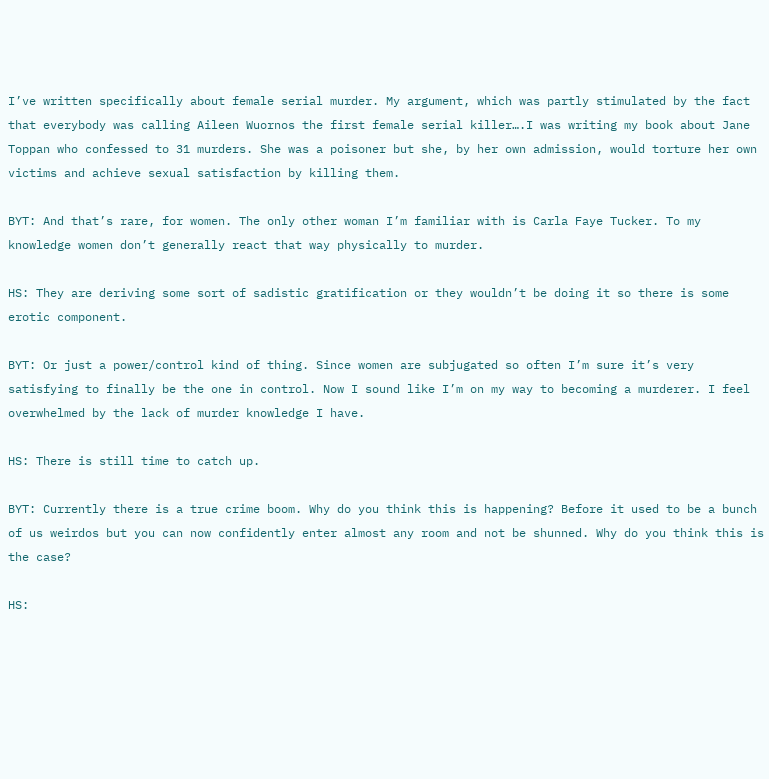I’ve written specifically about female serial murder. My argument, which was partly stimulated by the fact that everybody was calling Aileen Wuornos the first female serial killer….I was writing my book about Jane Toppan who confessed to 31 murders. She was a poisoner but she, by her own admission, would torture her own victims and achieve sexual satisfaction by killing them.

BYT: And that’s rare, for women. The only other woman I’m familiar with is Carla Faye Tucker. To my knowledge women don’t generally react that way physically to murder.

HS: They are deriving some sort of sadistic gratification or they wouldn’t be doing it so there is some erotic component.

BYT: Or just a power/control kind of thing. Since women are subjugated so often I’m sure it’s very satisfying to finally be the one in control. Now I sound like I’m on my way to becoming a murderer. I feel overwhelmed by the lack of murder knowledge I have.

HS: There is still time to catch up.

BYT: Currently there is a true crime boom. Why do you think this is happening? Before it used to be a bunch of us weirdos but you can now confidently enter almost any room and not be shunned. Why do you think this is the case?

HS: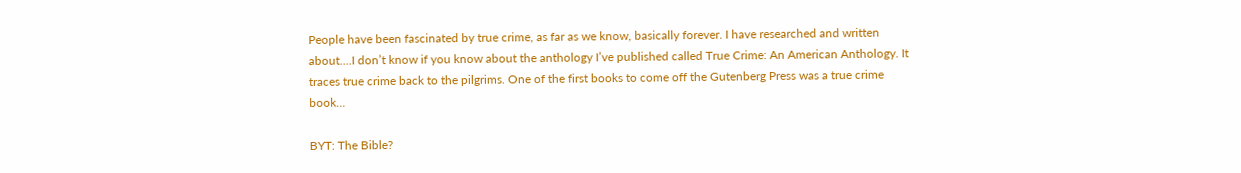People have been fascinated by true crime, as far as we know, basically forever. I have researched and written about….I don’t know if you know about the anthology I’ve published called True Crime: An American Anthology. It traces true crime back to the pilgrims. One of the first books to come off the Gutenberg Press was a true crime book…

BYT: The Bible?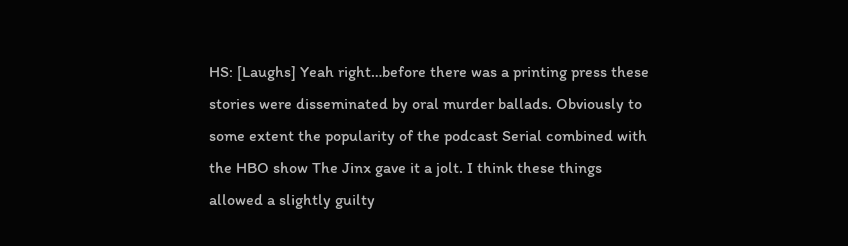HS: [Laughs] Yeah right…before there was a printing press these stories were disseminated by oral murder ballads. Obviously to some extent the popularity of the podcast Serial combined with the HBO show The Jinx gave it a jolt. I think these things allowed a slightly guilty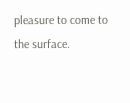pleasure to come to the surface.